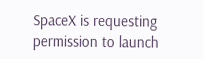SpaceX is requesting permission to launch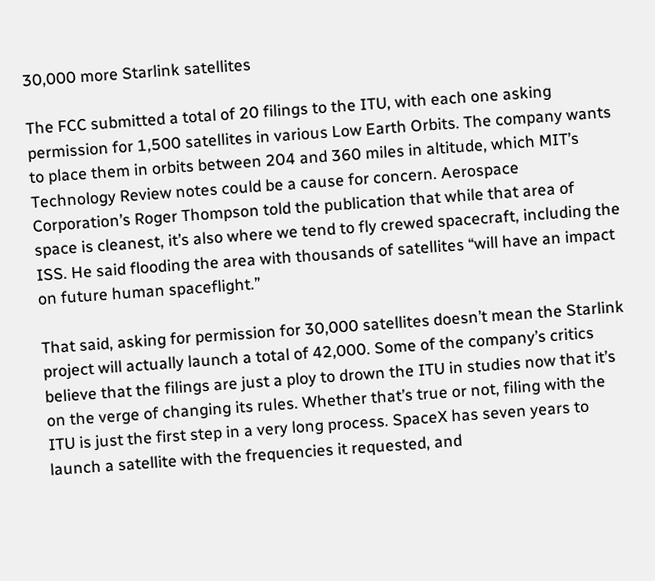30,000 more Starlink satellites

The FCC submitted a total of 20 filings to the ITU, with each one asking permission for 1,500 satellites in various Low Earth Orbits. The company wants to place them in orbits between 204 and 360 miles in altitude, which MIT’s Technology Review notes could be a cause for concern. Aerospace Corporation’s Roger Thompson told the publication that while that area of space is cleanest, it’s also where we tend to fly crewed spacecraft, including the ISS. He said flooding the area with thousands of satellites “will have an impact on future human spaceflight.”

That said, asking for permission for 30,000 satellites doesn’t mean the Starlink project will actually launch a total of 42,000. Some of the company’s critics believe that the filings are just a ploy to drown the ITU in studies now that it’s on the verge of changing its rules. Whether that’s true or not, filing with the ITU is just the first step in a very long process. SpaceX has seven years to launch a satellite with the frequencies it requested, and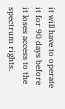it will have to operate it for 90 days before it loses access to the spectrum rights.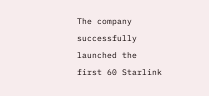The company successfully launched the first 60 Starlink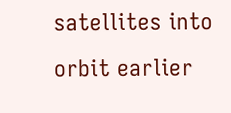satellites into orbit earlier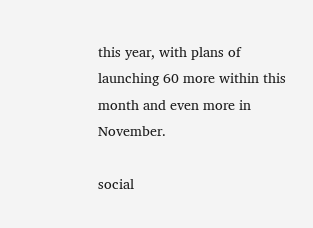this year, with plans of launching 60 more within this month and even more in November.

social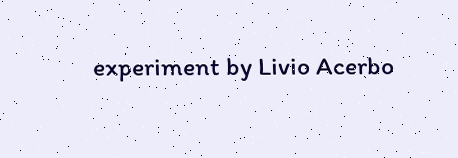experiment by Livio Acerbo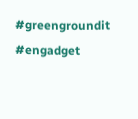#greengroundit #engadget